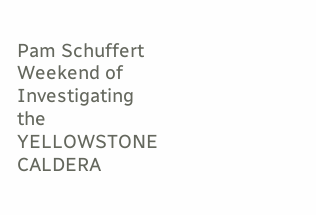Pam Schuffert
Weekend of Investigating the YELLOWSTONE CALDERA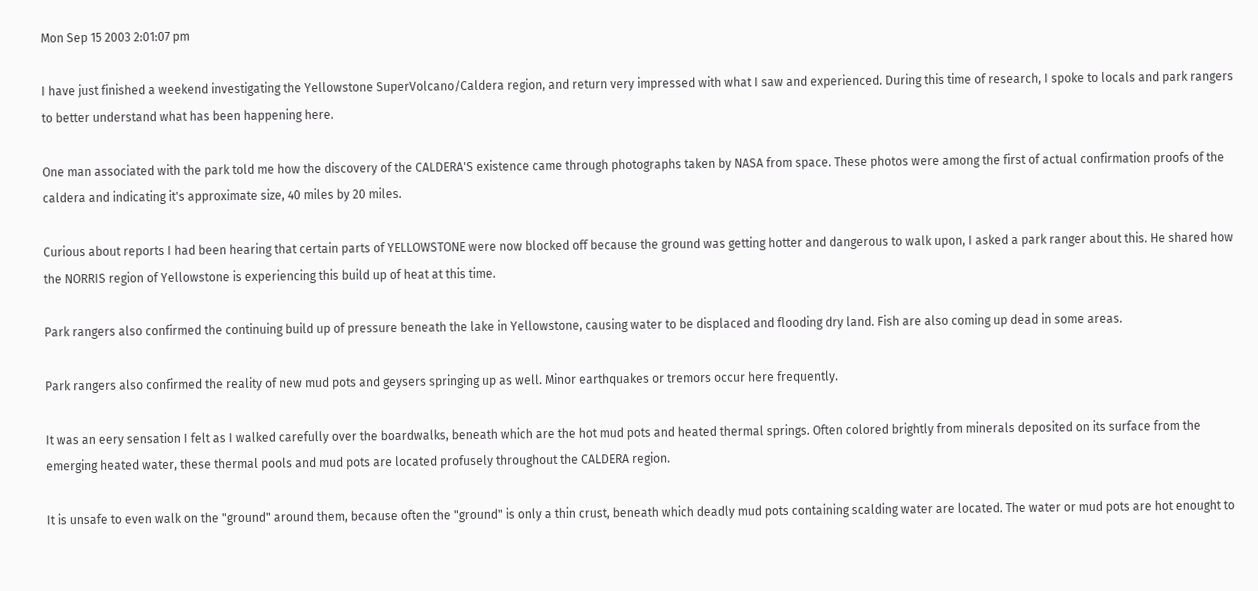Mon Sep 15 2003 2:01:07 pm

I have just finished a weekend investigating the Yellowstone SuperVolcano/Caldera region, and return very impressed with what I saw and experienced. During this time of research, I spoke to locals and park rangers to better understand what has been happening here.

One man associated with the park told me how the discovery of the CALDERA'S existence came through photographs taken by NASA from space. These photos were among the first of actual confirmation proofs of the caldera and indicating it's approximate size, 40 miles by 20 miles.

Curious about reports I had been hearing that certain parts of YELLOWSTONE were now blocked off because the ground was getting hotter and dangerous to walk upon, I asked a park ranger about this. He shared how the NORRIS region of Yellowstone is experiencing this build up of heat at this time.

Park rangers also confirmed the continuing build up of pressure beneath the lake in Yellowstone, causing water to be displaced and flooding dry land. Fish are also coming up dead in some areas.

Park rangers also confirmed the reality of new mud pots and geysers springing up as well. Minor earthquakes or tremors occur here frequently.

It was an eery sensation I felt as I walked carefully over the boardwalks, beneath which are the hot mud pots and heated thermal springs. Often colored brightly from minerals deposited on its surface from the emerging heated water, these thermal pools and mud pots are located profusely throughout the CALDERA region.

It is unsafe to even walk on the "ground" around them, because often the "ground" is only a thin crust, beneath which deadly mud pots containing scalding water are located. The water or mud pots are hot enought to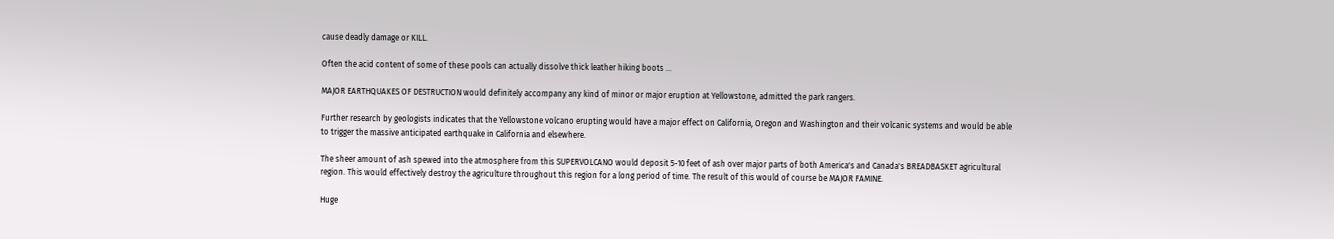cause deadly damage or KILL.

Often the acid content of some of these pools can actually dissolve thick leather hiking boots ...

MAJOR EARTHQUAKES OF DESTRUCTION would definitely accompany any kind of minor or major eruption at Yellowstone, admitted the park rangers.

Further research by geologists indicates that the Yellowstone volcano erupting would have a major effect on California, Oregon and Washington and their volcanic systems and would be able to trigger the massive anticipated earthquake in California and elsewhere.

The sheer amount of ash spewed into the atmosphere from this SUPERVOLCANO would deposit 5-10 feet of ash over major parts of both America's and Canada's BREADBASKET agricultural region. This would effectively destroy the agriculture throughout this region for a long period of time. The result of this would of course be MAJOR FAMINE.

Huge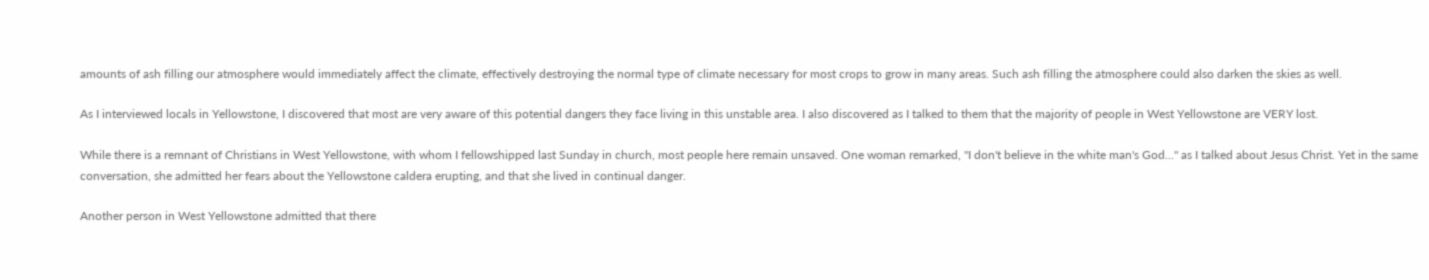amounts of ash filling our atmosphere would immediately affect the climate, effectively destroying the normal type of climate necessary for most crops to grow in many areas. Such ash filling the atmosphere could also darken the skies as well.

As I interviewed locals in Yellowstone, I discovered that most are very aware of this potential dangers they face living in this unstable area. I also discovered as I talked to them that the majority of people in West Yellowstone are VERY lost.

While there is a remnant of Christians in West Yellowstone, with whom I fellowshipped last Sunday in church, most people here remain unsaved. One woman remarked, "I don't believe in the white man's God..." as I talked about Jesus Christ. Yet in the same conversation, she admitted her fears about the Yellowstone caldera erupting, and that she lived in continual danger.

Another person in West Yellowstone admitted that there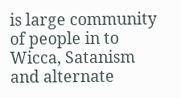is large community of people in to Wicca, Satanism and alternate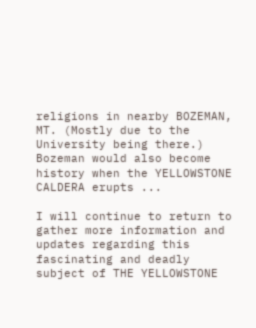religions in nearby BOZEMAN, MT. (Mostly due to the University being there.) Bozeman would also become history when the YELLOWSTONE CALDERA erupts ...

I will continue to return to gather more information and updates regarding this fascinating and deadly subject of THE YELLOWSTONE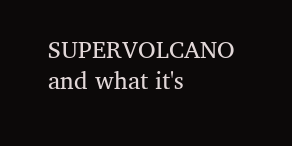SUPERVOLCANO and what it's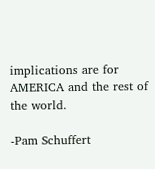implications are for AMERICA and the rest of the world.

-Pam Schuffert